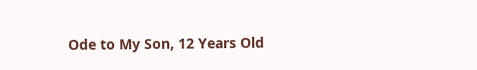Ode to My Son, 12 Years Old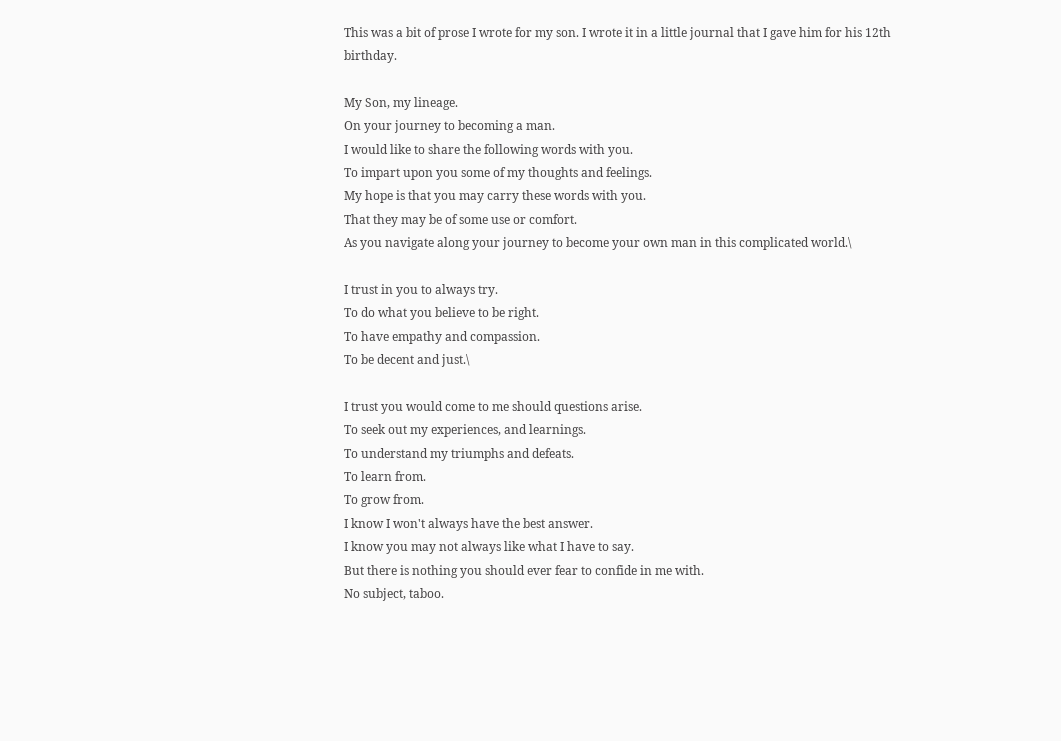This was a bit of prose I wrote for my son. I wrote it in a little journal that I gave him for his 12th birthday.

My Son, my lineage.
On your journey to becoming a man.
I would like to share the following words with you.
To impart upon you some of my thoughts and feelings.
My hope is that you may carry these words with you.
That they may be of some use or comfort.
As you navigate along your journey to become your own man in this complicated world.\

I trust in you to always try.
To do what you believe to be right.
To have empathy and compassion.
To be decent and just.\

I trust you would come to me should questions arise.
To seek out my experiences, and learnings.
To understand my triumphs and defeats.
To learn from.
To grow from.
I know I won't always have the best answer.
I know you may not always like what I have to say.
But there is nothing you should ever fear to confide in me with.
No subject, taboo.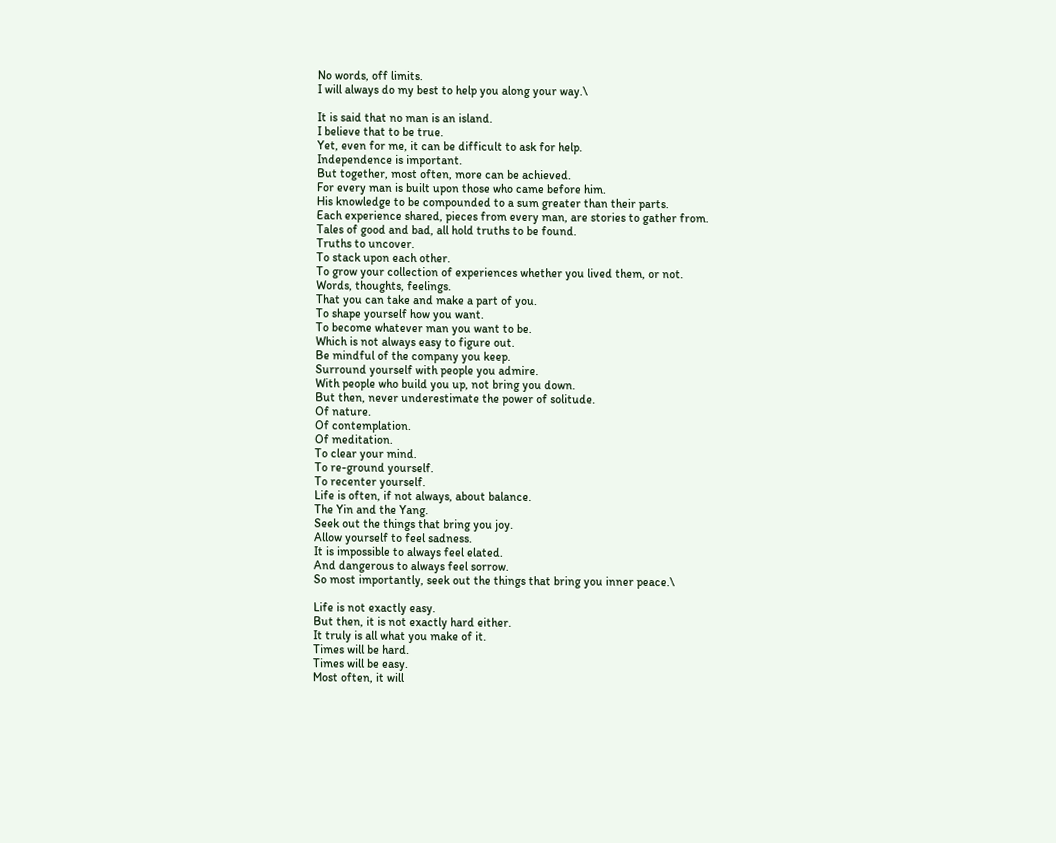No words, off limits.
I will always do my best to help you along your way.\

It is said that no man is an island.
I believe that to be true.
Yet, even for me, it can be difficult to ask for help.
Independence is important.
But together, most often, more can be achieved.
For every man is built upon those who came before him.
His knowledge to be compounded to a sum greater than their parts.
Each experience shared, pieces from every man, are stories to gather from.
Tales of good and bad, all hold truths to be found.
Truths to uncover.
To stack upon each other.
To grow your collection of experiences whether you lived them, or not.
Words, thoughts, feelings.
That you can take and make a part of you.
To shape yourself how you want.
To become whatever man you want to be.
Which is not always easy to figure out.
Be mindful of the company you keep.
Surround yourself with people you admire.
With people who build you up, not bring you down.
But then, never underestimate the power of solitude.
Of nature.
Of contemplation.
Of meditation.
To clear your mind.
To re-ground yourself.
To recenter yourself.
Life is often, if not always, about balance.
The Yin and the Yang.
Seek out the things that bring you joy.
Allow yourself to feel sadness.
It is impossible to always feel elated.
And dangerous to always feel sorrow.
So most importantly, seek out the things that bring you inner peace.\

Life is not exactly easy.
But then, it is not exactly hard either.
It truly is all what you make of it.
Times will be hard.
Times will be easy.
Most often, it will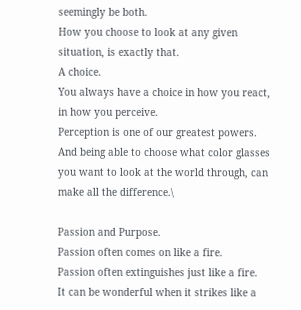seemingly be both.
How you choose to look at any given situation, is exactly that.
A choice.
You always have a choice in how you react, in how you perceive.
Perception is one of our greatest powers.
And being able to choose what color glasses you want to look at the world through, can make all the difference.\

Passion and Purpose.
Passion often comes on like a fire.
Passion often extinguishes just like a fire.
It can be wonderful when it strikes like a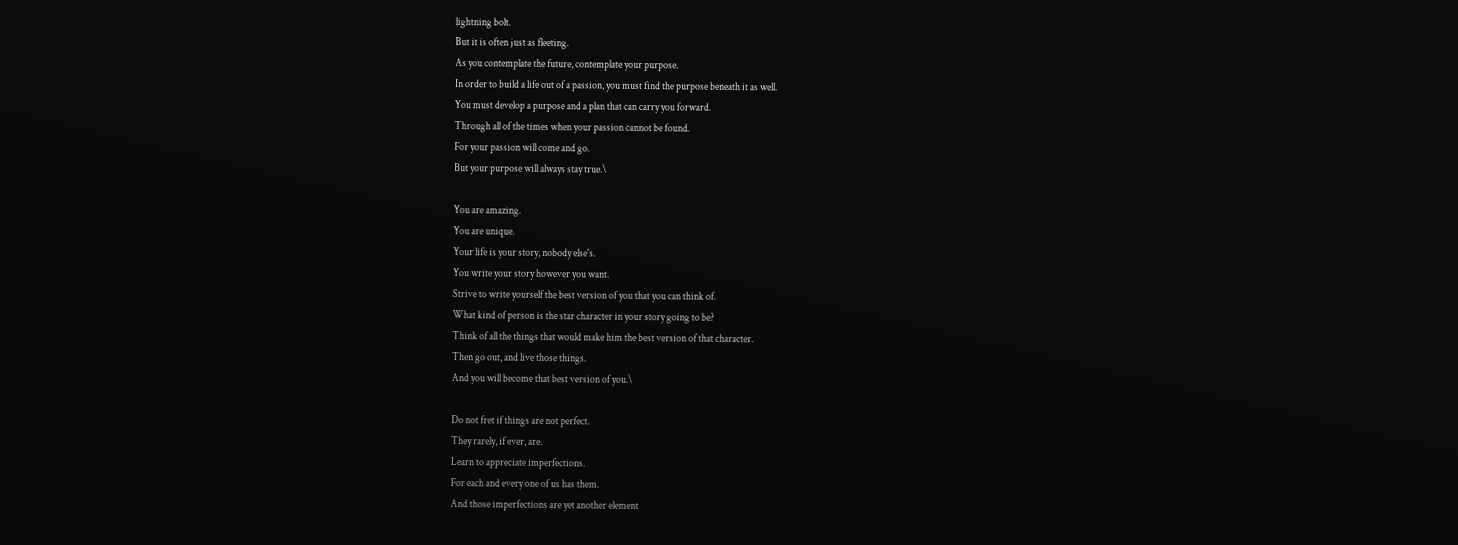lightning bolt.
But it is often just as fleeting.
As you contemplate the future, contemplate your purpose.
In order to build a life out of a passion, you must find the purpose beneath it as well.
You must develop a purpose and a plan that can carry you forward.
Through all of the times when your passion cannot be found.
For your passion will come and go.
But your purpose will always stay true.\

You are amazing.
You are unique.
Your life is your story, nobody else's.
You write your story however you want.
Strive to write yourself the best version of you that you can think of.
What kind of person is the star character in your story going to be?
Think of all the things that would make him the best version of that character.
Then go out, and live those things.
And you will become that best version of you.\

Do not fret if things are not perfect.
They rarely, if ever, are.
Learn to appreciate imperfections.
For each and every one of us has them.
And those imperfections are yet another element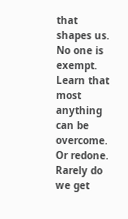that shapes us.
No one is exempt.
Learn that most anything can be overcome.
Or redone.
Rarely do we get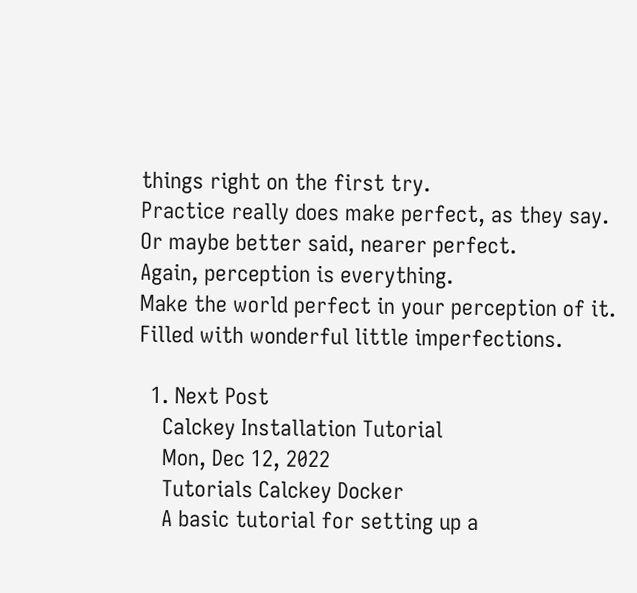things right on the first try.
Practice really does make perfect, as they say.
Or maybe better said, nearer perfect.
Again, perception is everything.
Make the world perfect in your perception of it.
Filled with wonderful little imperfections.

  1. Next Post
    Calckey Installation Tutorial
    Mon, Dec 12, 2022
    Tutorials Calckey Docker
    A basic tutorial for setting up a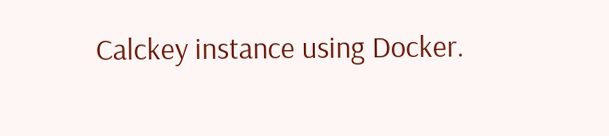Calckey instance using Docker.